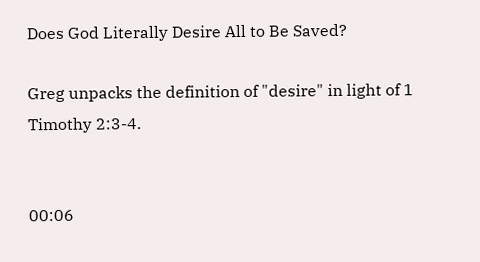Does God Literally Desire All to Be Saved?

Greg unpacks the definition of "desire" in light of 1 Timothy 2:3-4.


00:06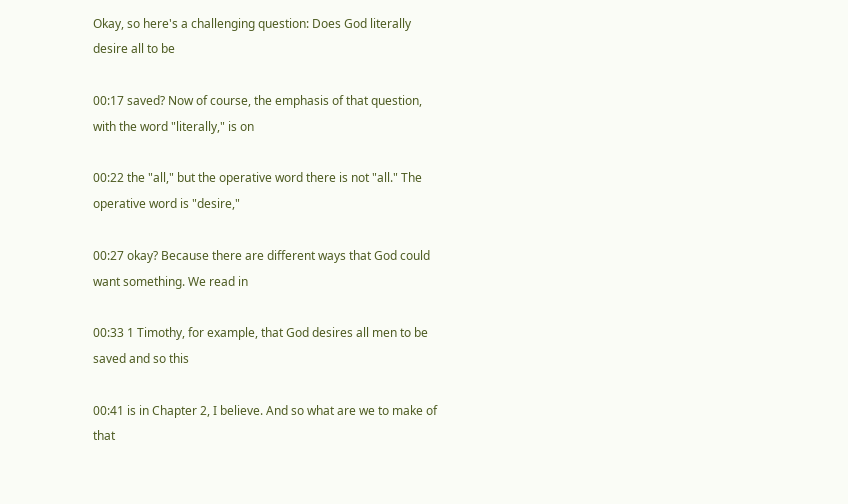Okay, so here's a challenging question: Does God literally desire all to be

00:17 saved? Now of course, the emphasis of that question, with the word "literally," is on

00:22 the "all," but the operative word there is not "all." The operative word is "desire,"

00:27 okay? Because there are different ways that God could want something. We read in

00:33 1 Timothy, for example, that God desires all men to be saved and so this

00:41 is in Chapter 2, I believe. And so what are we to make of that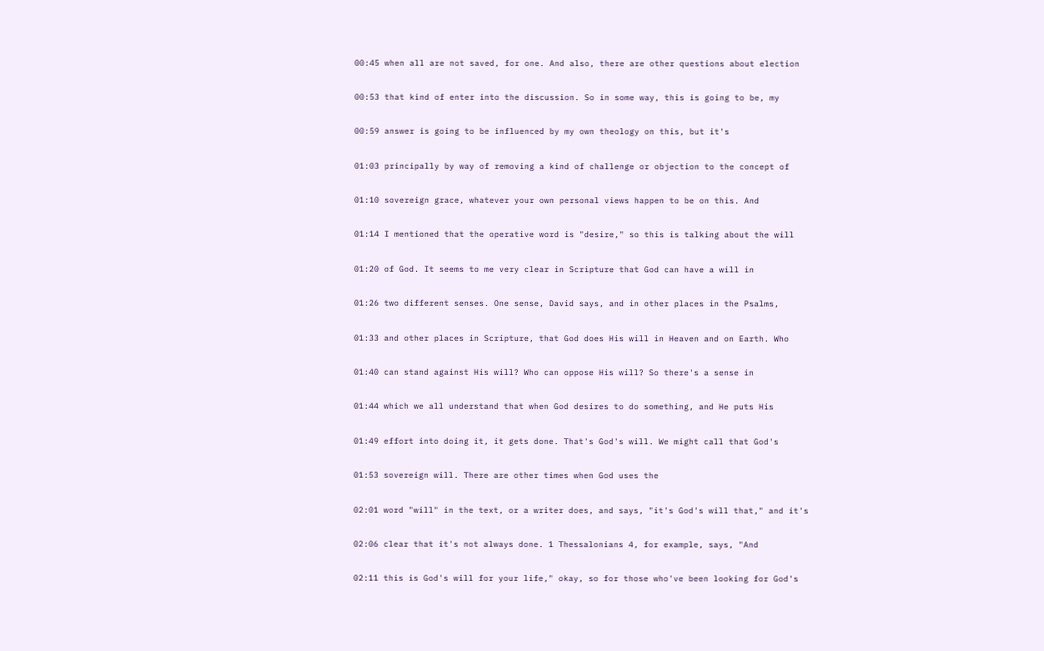00:45 when all are not saved, for one. And also, there are other questions about election

00:53 that kind of enter into the discussion. So in some way, this is going to be, my

00:59 answer is going to be influenced by my own theology on this, but it's

01:03 principally by way of removing a kind of challenge or objection to the concept of

01:10 sovereign grace, whatever your own personal views happen to be on this. And

01:14 I mentioned that the operative word is "desire," so this is talking about the will

01:20 of God. It seems to me very clear in Scripture that God can have a will in

01:26 two different senses. One sense, David says, and in other places in the Psalms,

01:33 and other places in Scripture, that God does His will in Heaven and on Earth. Who

01:40 can stand against His will? Who can oppose His will? So there's a sense in

01:44 which we all understand that when God desires to do something, and He puts His

01:49 effort into doing it, it gets done. That's God's will. We might call that God's

01:53 sovereign will. There are other times when God uses the

02:01 word "will" in the text, or a writer does, and says, "it's God's will that," and it's

02:06 clear that it's not always done. 1 Thessalonians 4, for example, says, "And

02:11 this is God's will for your life," okay, so for those who've been looking for God's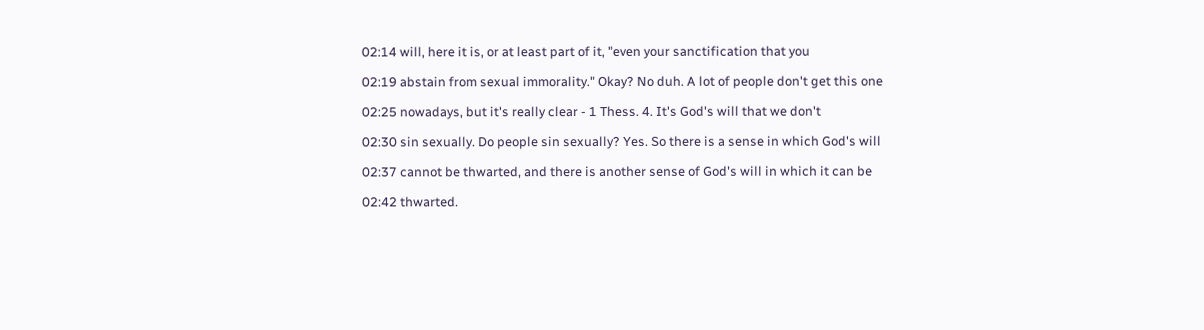02:14 will, here it is, or at least part of it, "even your sanctification that you

02:19 abstain from sexual immorality." Okay? No duh. A lot of people don't get this one

02:25 nowadays, but it's really clear - 1 Thess. 4. It's God's will that we don't

02:30 sin sexually. Do people sin sexually? Yes. So there is a sense in which God's will

02:37 cannot be thwarted, and there is another sense of God's will in which it can be

02:42 thwarted.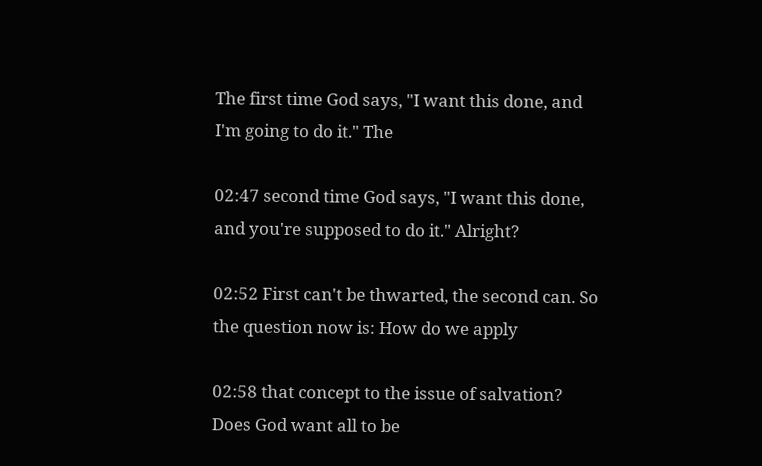The first time God says, "I want this done, and I'm going to do it." The

02:47 second time God says, "I want this done, and you're supposed to do it." Alright?

02:52 First can't be thwarted, the second can. So the question now is: How do we apply

02:58 that concept to the issue of salvation? Does God want all to be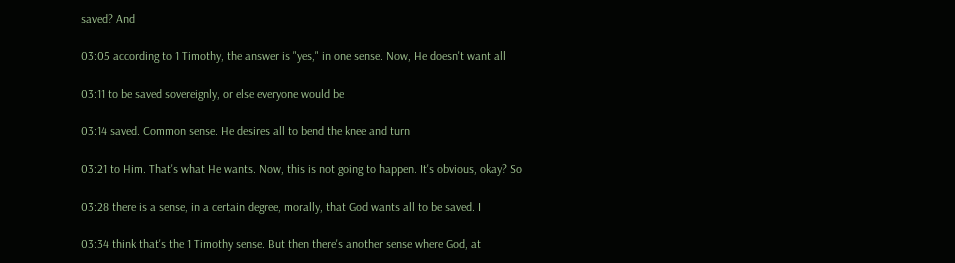saved? And

03:05 according to 1 Timothy, the answer is "yes," in one sense. Now, He doesn't want all

03:11 to be saved sovereignly, or else everyone would be

03:14 saved. Common sense. He desires all to bend the knee and turn

03:21 to Him. That's what He wants. Now, this is not going to happen. It's obvious, okay? So

03:28 there is a sense, in a certain degree, morally, that God wants all to be saved. I

03:34 think that's the 1 Timothy sense. But then there's another sense where God, at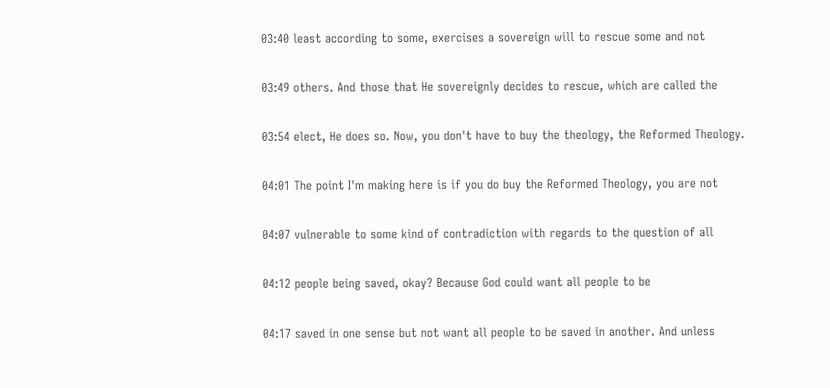03:40 least according to some, exercises a sovereign will to rescue some and not

03:49 others. And those that He sovereignly decides to rescue, which are called the

03:54 elect, He does so. Now, you don't have to buy the theology, the Reformed Theology.

04:01 The point I'm making here is if you do buy the Reformed Theology, you are not

04:07 vulnerable to some kind of contradiction with regards to the question of all

04:12 people being saved, okay? Because God could want all people to be

04:17 saved in one sense but not want all people to be saved in another. And unless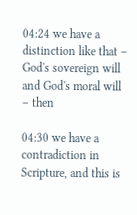04:24 we have a distinction like that – God's sovereign will and God's moral will – then

04:30 we have a contradiction in Scripture, and this is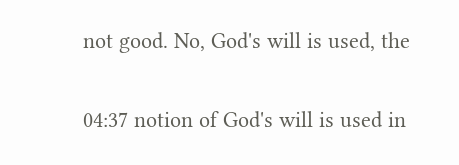not good. No, God's will is used, the

04:37 notion of God's will is used in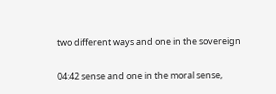two different ways and one in the sovereign

04:42 sense and one in the moral sense,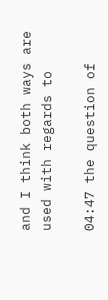and I think both ways are used with regards to

04:47 the question of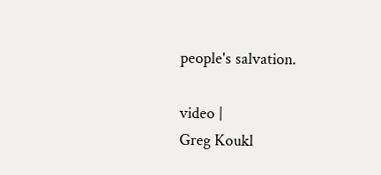people's salvation.

video |
Greg Koukl